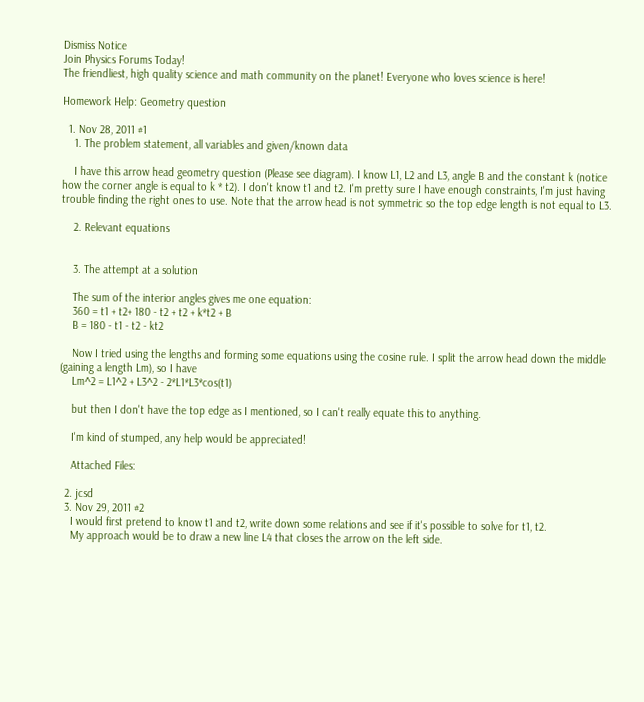Dismiss Notice
Join Physics Forums Today!
The friendliest, high quality science and math community on the planet! Everyone who loves science is here!

Homework Help: Geometry question

  1. Nov 28, 2011 #1
    1. The problem statement, all variables and given/known data

    I have this arrow head geometry question (Please see diagram). I know L1, L2 and L3, angle B and the constant k (notice how the corner angle is equal to k * t2). I don't know t1 and t2. I'm pretty sure I have enough constraints, I'm just having trouble finding the right ones to use. Note that the arrow head is not symmetric so the top edge length is not equal to L3.

    2. Relevant equations


    3. The attempt at a solution

    The sum of the interior angles gives me one equation:
    360 = t1 + t2+ 180 - t2 + t2 + k*t2 + B
    B = 180 - t1 - t2 - kt2

    Now I tried using the lengths and forming some equations using the cosine rule. I split the arrow head down the middle (gaining a length Lm), so I have
    Lm^2 = L1^2 + L3^2 - 2*L1*L3*cos(t1)

    but then I don't have the top edge as I mentioned, so I can't really equate this to anything.

    I'm kind of stumped, any help would be appreciated!

    Attached Files:

  2. jcsd
  3. Nov 29, 2011 #2
    I would first pretend to know t1 and t2, write down some relations and see if it's possible to solve for t1, t2.
    My approach would be to draw a new line L4 that closes the arrow on the left side.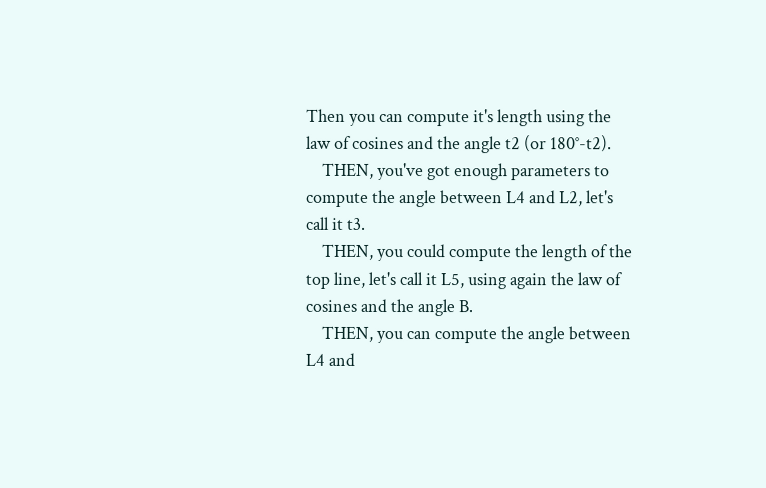Then you can compute it's length using the law of cosines and the angle t2 (or 180°-t2).
    THEN, you've got enough parameters to compute the angle between L4 and L2, let's call it t3.
    THEN, you could compute the length of the top line, let's call it L5, using again the law of cosines and the angle B.
    THEN, you can compute the angle between L4 and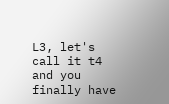L3, let's call it t4 and you finally have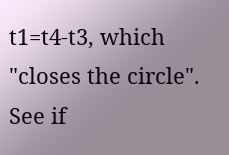t1=t4-t3, which "closes the circle". See if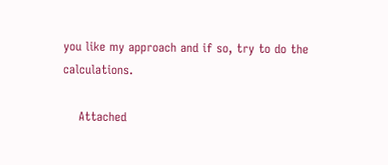you like my approach and if so, try to do the calculations.

    Attached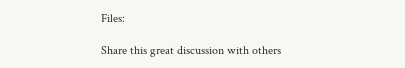Files:

Share this great discussion with others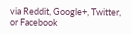via Reddit, Google+, Twitter, or Facebook